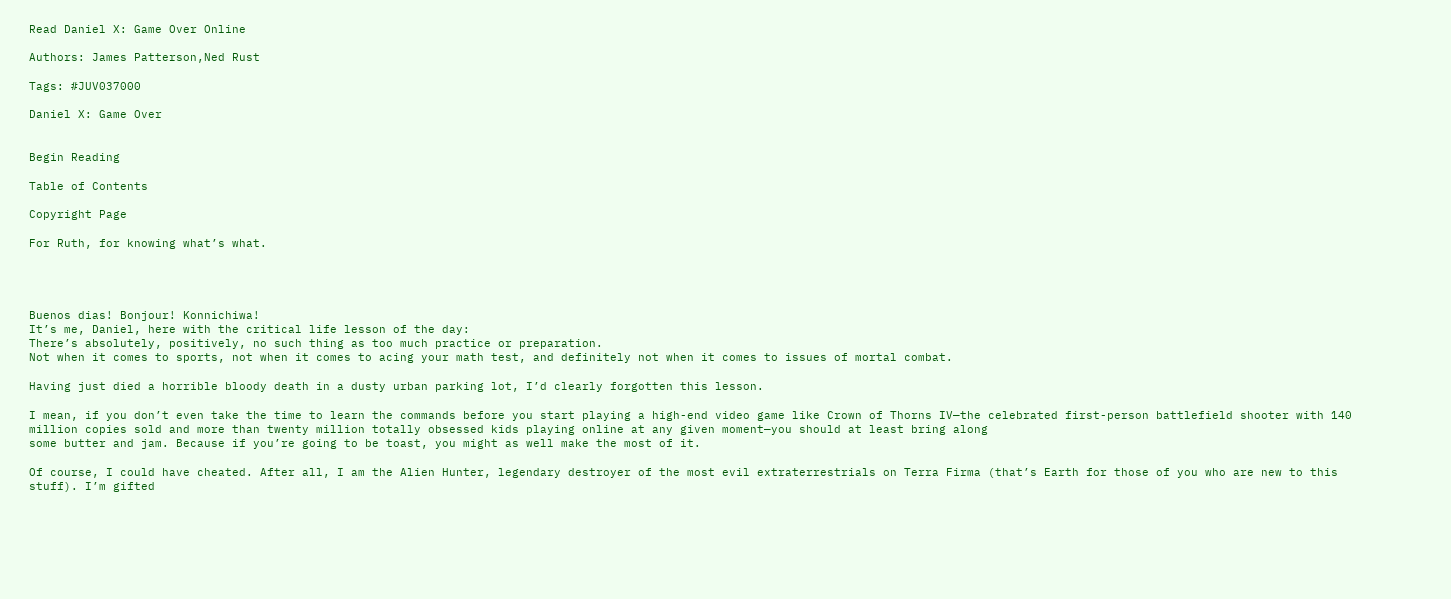Read Daniel X: Game Over Online

Authors: James Patterson,Ned Rust

Tags: #JUV037000

Daniel X: Game Over


Begin Reading

Table of Contents

Copyright Page

For Ruth, for knowing what’s what.




Buenos dias! Bonjour! Konnichiwa!
It’s me, Daniel, here with the critical life lesson of the day:
There’s absolutely, positively, no such thing as too much practice or preparation.
Not when it comes to sports, not when it comes to acing your math test, and definitely not when it comes to issues of mortal combat.

Having just died a horrible bloody death in a dusty urban parking lot, I’d clearly forgotten this lesson.

I mean, if you don’t even take the time to learn the commands before you start playing a high-end video game like Crown of Thorns IV—the celebrated first-person battlefield shooter with 140 million copies sold and more than twenty million totally obsessed kids playing online at any given moment—you should at least bring along
some butter and jam. Because if you’re going to be toast, you might as well make the most of it.

Of course, I could have cheated. After all, I am the Alien Hunter, legendary destroyer of the most evil extraterrestrials on Terra Firma (that’s Earth for those of you who are new to this stuff). I’m gifted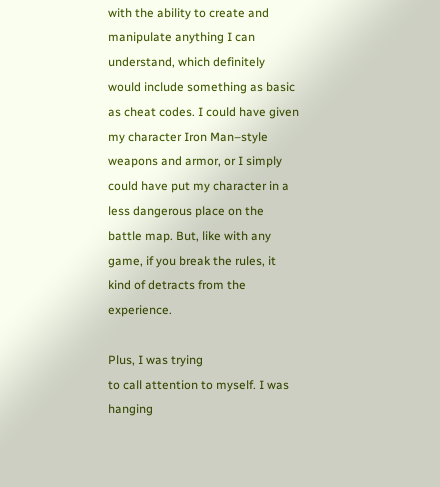with the ability to create and manipulate anything I can understand, which definitely would include something as basic as cheat codes. I could have given my character Iron Man–style weapons and armor, or I simply could have put my character in a less dangerous place on the battle map. But, like with any game, if you break the rules, it kind of detracts from the experience.

Plus, I was trying
to call attention to myself. I was hanging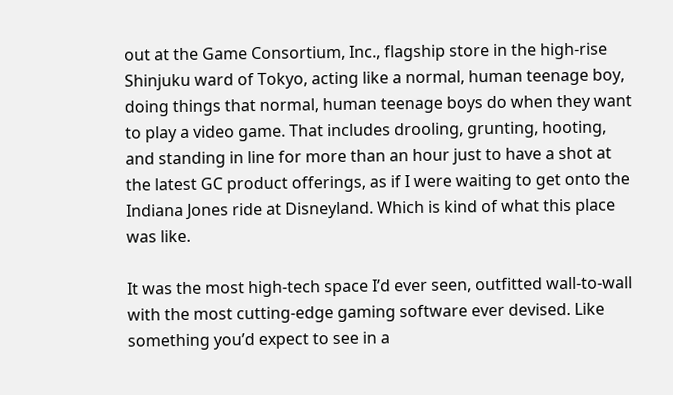out at the Game Consortium, Inc., flagship store in the high-rise Shinjuku ward of Tokyo, acting like a normal, human teenage boy, doing things that normal, human teenage boys do when they want to play a video game. That includes drooling, grunting, hooting, and standing in line for more than an hour just to have a shot at the latest GC product offerings, as if I were waiting to get onto the Indiana Jones ride at Disneyland. Which is kind of what this place was like.

It was the most high-tech space I’d ever seen, outfitted wall-to-wall with the most cutting-edge gaming software ever devised. Like something you’d expect to see in a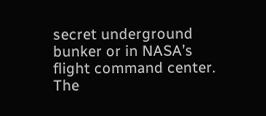secret underground bunker or in NASA’s flight command center. The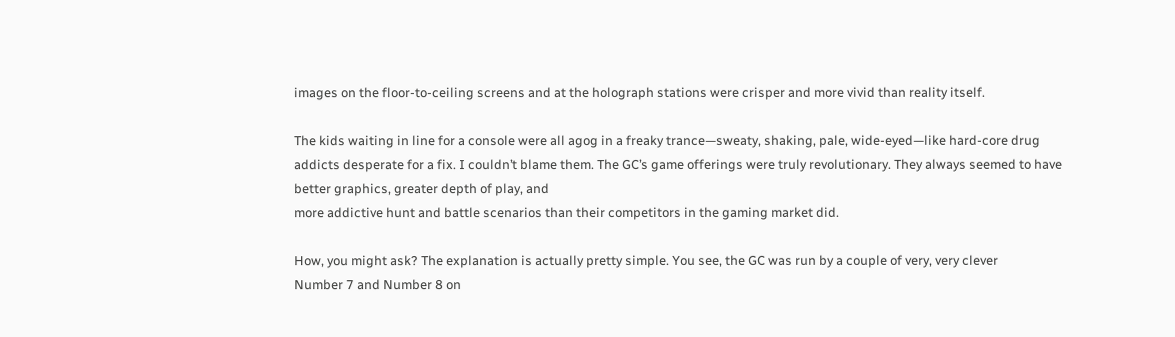images on the floor-to-ceiling screens and at the holograph stations were crisper and more vivid than reality itself.

The kids waiting in line for a console were all agog in a freaky trance—sweaty, shaking, pale, wide-eyed—like hard-core drug addicts desperate for a fix. I couldn’t blame them. The GC’s game offerings were truly revolutionary. They always seemed to have better graphics, greater depth of play, and
more addictive hunt and battle scenarios than their competitors in the gaming market did.

How, you might ask? The explanation is actually pretty simple. You see, the GC was run by a couple of very, very clever
Number 7 and Number 8 on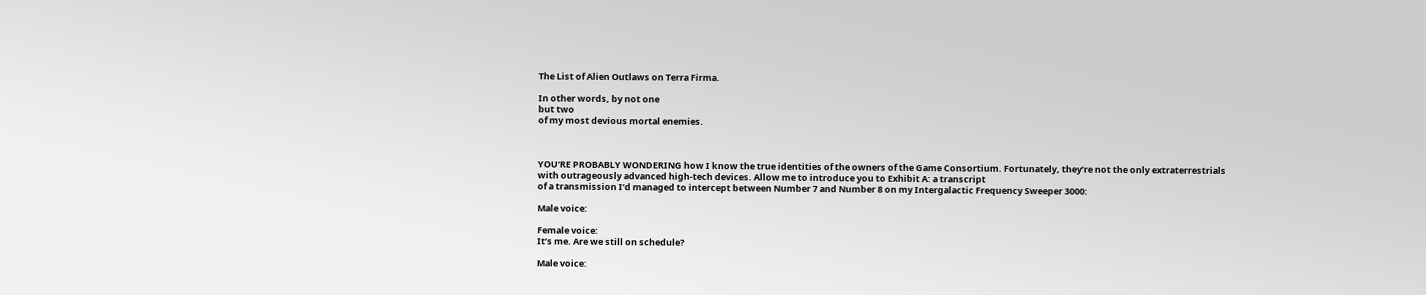The List of Alien Outlaws on Terra Firma.

In other words, by not one
but two
of my most devious mortal enemies.



YOU’RE PROBABLY WONDERING how I know the true identities of the owners of the Game Consortium. Fortunately, they’re not the only extraterrestrials with outrageously advanced high-tech devices. Allow me to introduce you to Exhibit A: a transcript
of a transmission I’d managed to intercept between Number 7 and Number 8 on my Intergalactic Frequency Sweeper 3000:

Male voice:

Female voice:
It’s me. Are we still on schedule?

Male voice: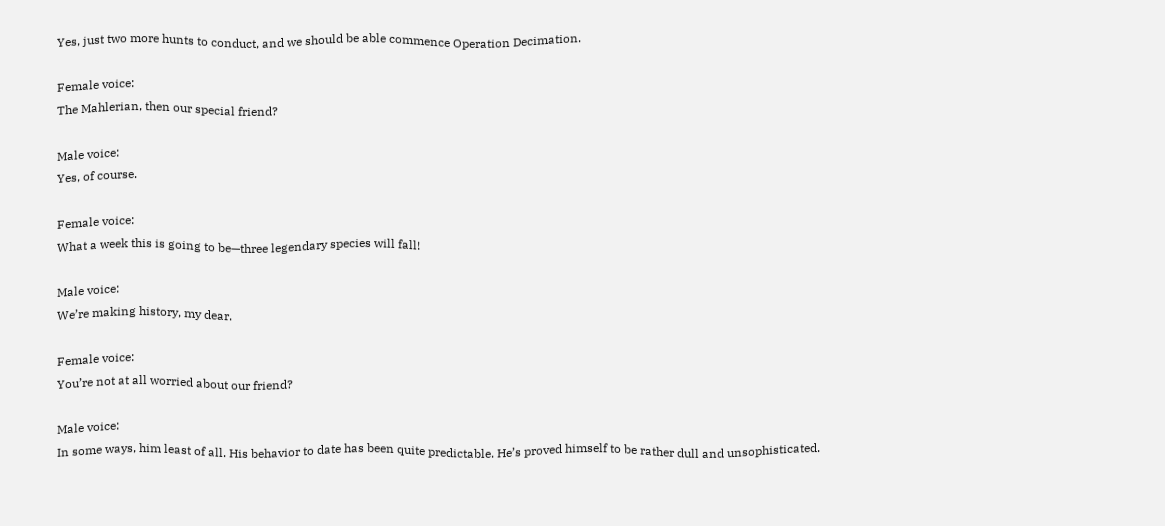Yes, just two more hunts to conduct, and we should be able commence Operation Decimation.

Female voice:
The Mahlerian, then our special friend?

Male voice:
Yes, of course.

Female voice:
What a week this is going to be—three legendary species will fall!

Male voice:
We’re making history, my dear.

Female voice:
You’re not at all worried about our friend?

Male voice:
In some ways, him least of all. His behavior to date has been quite predictable. He’s proved himself to be rather dull and unsophisticated.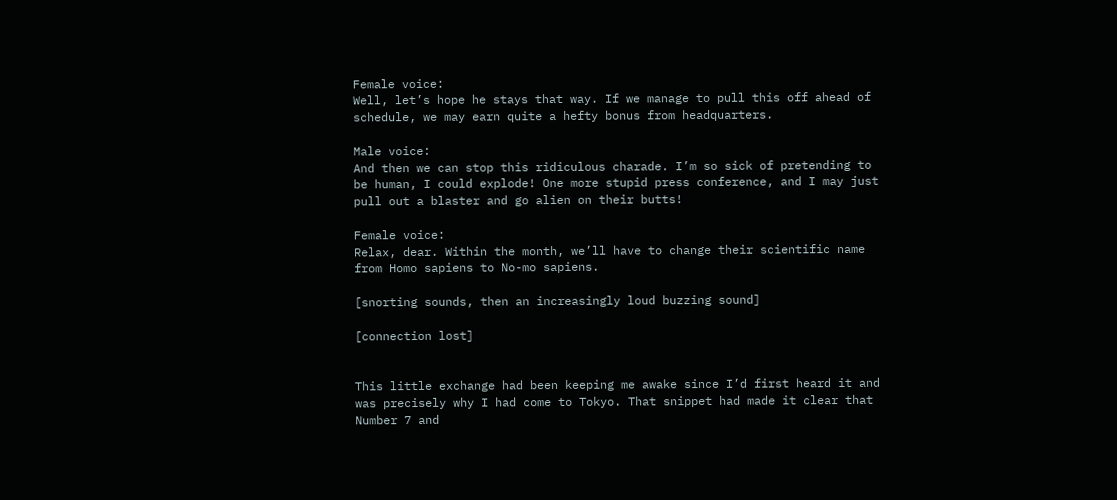Female voice:
Well, let’s hope he stays that way. If we manage to pull this off ahead of schedule, we may earn quite a hefty bonus from headquarters.

Male voice:
And then we can stop this ridiculous charade. I’m so sick of pretending to be human, I could explode! One more stupid press conference, and I may just pull out a blaster and go alien on their butts!

Female voice:
Relax, dear. Within the month, we’ll have to change their scientific name from Homo sapiens to No-mo sapiens.

[snorting sounds, then an increasingly loud buzzing sound]

[connection lost]


This little exchange had been keeping me awake since I’d first heard it and was precisely why I had come to Tokyo. That snippet had made it clear that Number 7 and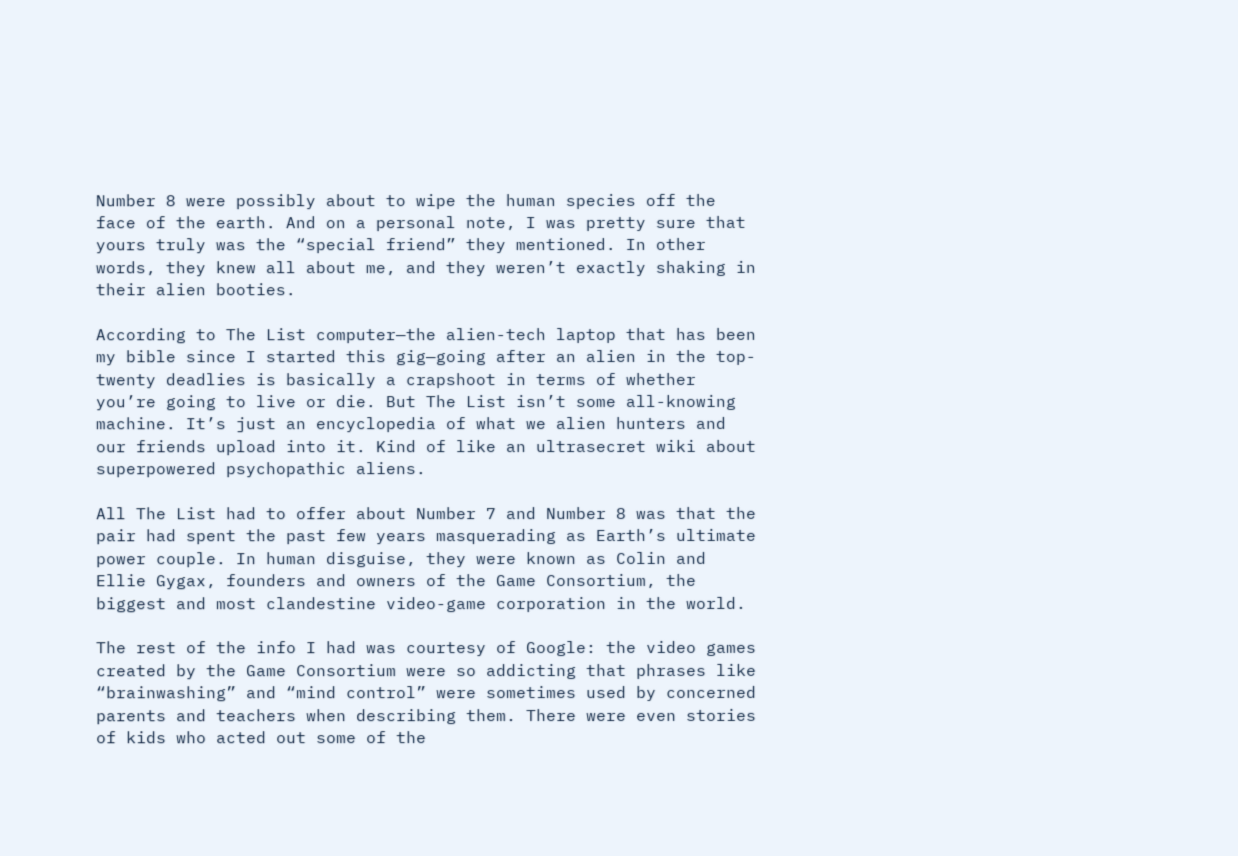Number 8 were possibly about to wipe the human species off the face of the earth. And on a personal note, I was pretty sure that yours truly was the “special friend” they mentioned. In other words, they knew all about me, and they weren’t exactly shaking in their alien booties.

According to The List computer—the alien-tech laptop that has been my bible since I started this gig—going after an alien in the top-twenty deadlies is basically a crapshoot in terms of whether you’re going to live or die. But The List isn’t some all-knowing machine. It’s just an encyclopedia of what we alien hunters and our friends upload into it. Kind of like an ultrasecret wiki about superpowered psychopathic aliens.

All The List had to offer about Number 7 and Number 8 was that the pair had spent the past few years masquerading as Earth’s ultimate power couple. In human disguise, they were known as Colin and Ellie Gygax, founders and owners of the Game Consortium, the biggest and most clandestine video-game corporation in the world.

The rest of the info I had was courtesy of Google: the video games created by the Game Consortium were so addicting that phrases like “brainwashing” and “mind control” were sometimes used by concerned parents and teachers when describing them. There were even stories of kids who acted out some of the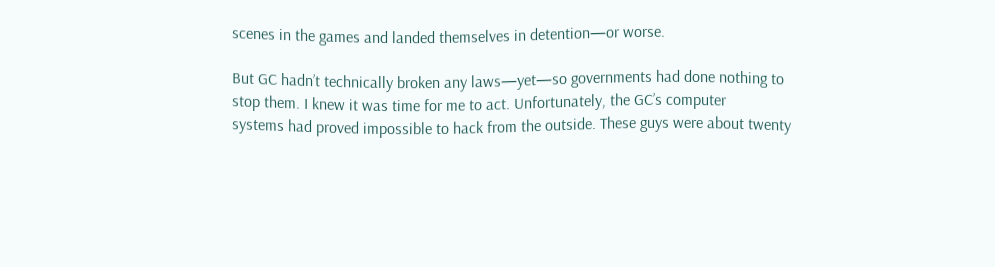scenes in the games and landed themselves in detention—or worse.

But GC hadn’t technically broken any laws—yet—so governments had done nothing to stop them. I knew it was time for me to act. Unfortunately, the GC’s computer
systems had proved impossible to hack from the outside. These guys were about twenty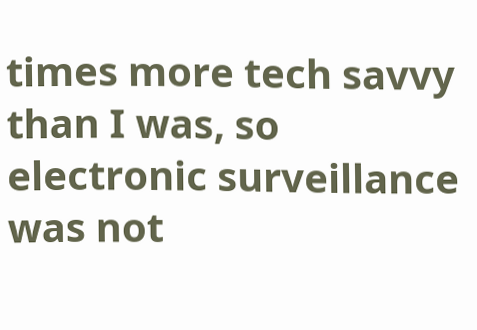times more tech savvy than I was, so electronic surveillance was not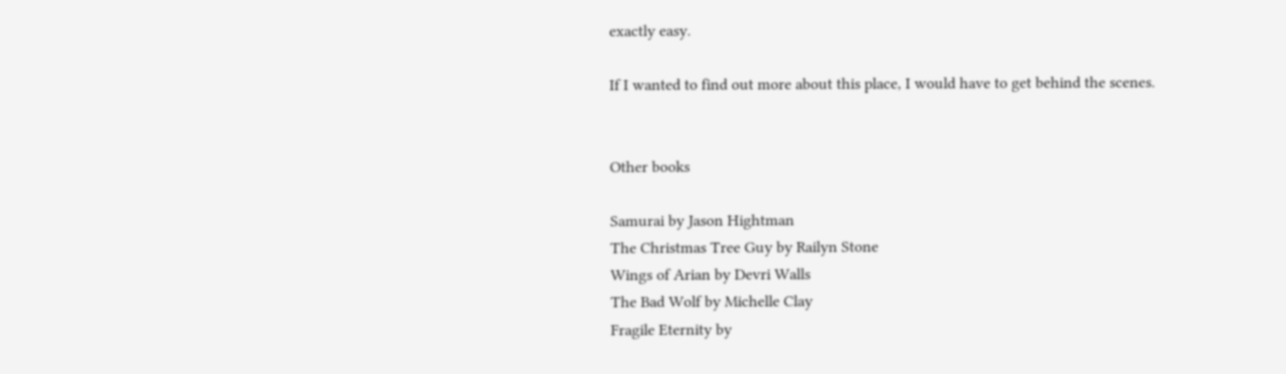exactly easy.

If I wanted to find out more about this place, I would have to get behind the scenes.


Other books

Samurai by Jason Hightman
The Christmas Tree Guy by Railyn Stone
Wings of Arian by Devri Walls
The Bad Wolf by Michelle Clay
Fragile Eternity by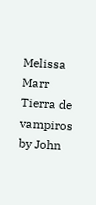Melissa Marr
Tierra de vampiros by John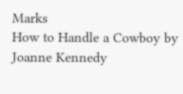Marks
How to Handle a Cowboy by Joanne Kennedy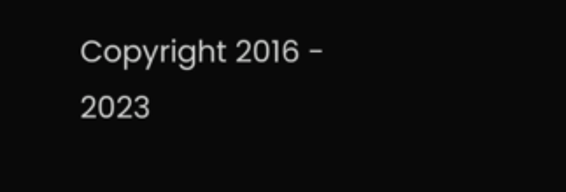Copyright 2016 - 2023